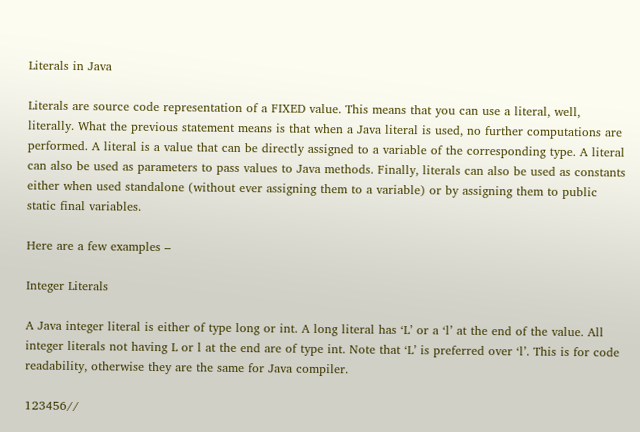Literals in Java

Literals are source code representation of a FIXED value. This means that you can use a literal, well, literally. What the previous statement means is that when a Java literal is used, no further computations are performed. A literal is a value that can be directly assigned to a variable of the corresponding type. A literal can also be used as parameters to pass values to Java methods. Finally, literals can also be used as constants either when used standalone (without ever assigning them to a variable) or by assigning them to public static final variables.

Here are a few examples –

Integer Literals

A Java integer literal is either of type long or int. A long literal has ‘L’ or a ‘l’ at the end of the value. All integer literals not having L or l at the end are of type int. Note that ‘L’ is preferred over ‘l’. This is for code readability, otherwise they are the same for Java compiler.

123456//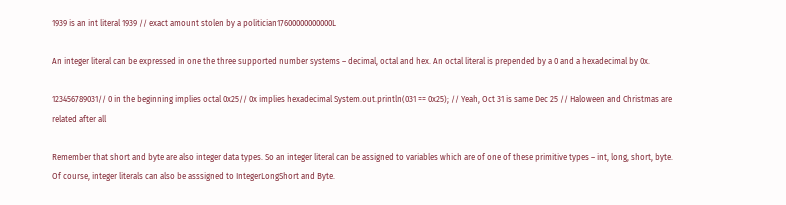1939 is an int literal 1939 // exact amount stolen by a politician17600000000000L

An integer literal can be expressed in one the three supported number systems – decimal, octal and hex. An octal literal is prepended by a 0 and a hexadecimal by 0x.

123456789031// 0 in the beginning implies octal 0x25// 0x implies hexadecimal System.out.println(031 == 0x25); // Yeah, Oct 31 is same Dec 25 // Haloween and Christmas are related after all

Remember that short and byte are also integer data types. So an integer literal can be assigned to variables which are of one of these primitive types – int, long, short, byte. Of course, integer literals can also be asssigned to IntegerLongShort and Byte.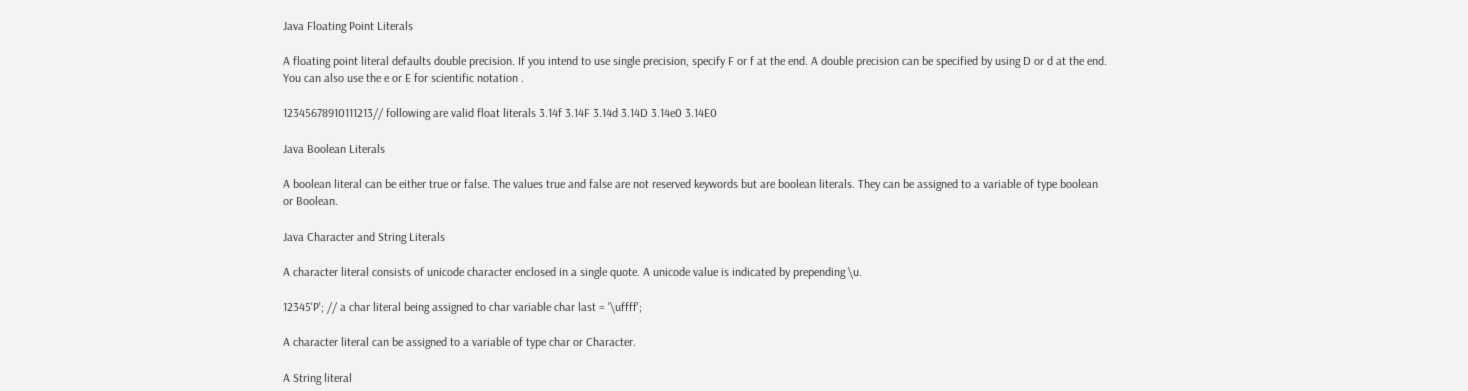Java Floating Point Literals

A floating point literal defaults double precision. If you intend to use single precision, specify F or f at the end. A double precision can be specified by using D or d at the end. You can also use the e or E for scientific notation .

12345678910111213// following are valid float literals 3.14f 3.14F 3.14d 3.14D 3.14e0 3.14E0

Java Boolean Literals

A boolean literal can be either true or false. The values true and false are not reserved keywords but are boolean literals. They can be assigned to a variable of type boolean or Boolean.

Java Character and String Literals

A character literal consists of unicode character enclosed in a single quote. A unicode value is indicated by prepending \u.

12345'P'; // a char literal being assigned to char variable char last = '\uffff';

A character literal can be assigned to a variable of type char or Character.

A String literal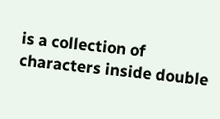is a collection of characters inside double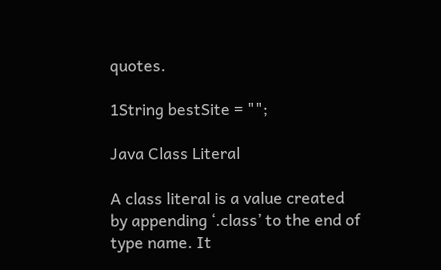quotes.

1String bestSite = "";

Java Class Literal

A class literal is a value created by appending ‘.class’ to the end of type name. It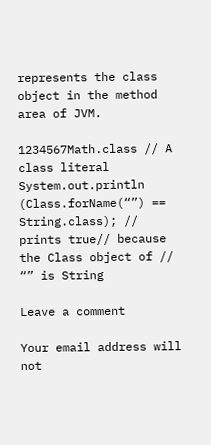represents the class object in the method area of JVM.

1234567Math.class // A class literal System.out.println (Class.forName(“”) == String.class); // prints true// because the Class object of // “” is String

Leave a comment

Your email address will not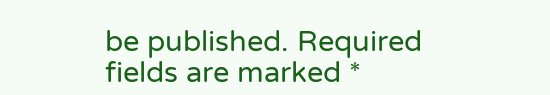be published. Required fields are marked *